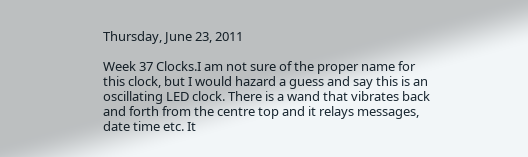Thursday, June 23, 2011

Week 37 Clocks.I am not sure of the proper name for this clock, but I would hazard a guess and say this is an oscillating LED clock. There is a wand that vibrates back and forth from the centre top and it relays messages, date time etc. It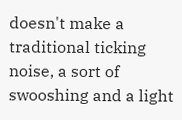doesn't make a traditional ticking noise, a sort of swooshing and a light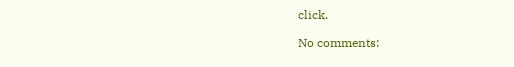click.

No comments: